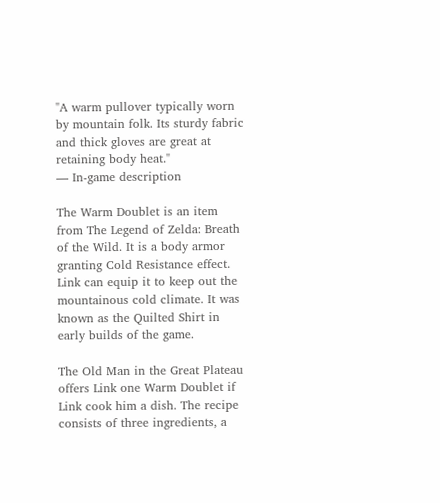"A warm pullover typically worn by mountain folk. Its sturdy fabric and thick gloves are great at retaining body heat."
— In-game description

The Warm Doublet is an item from The Legend of Zelda: Breath of the Wild. It is a body armor granting Cold Resistance effect. Link can equip it to keep out the mountainous cold climate. It was known as the Quilted Shirt in early builds of the game.

The Old Man in the Great Plateau offers Link one Warm Doublet if Link cook him a dish. The recipe consists of three ingredients, a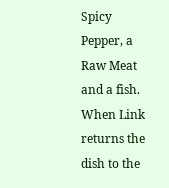Spicy Pepper, a Raw Meat and a fish. When Link returns the dish to the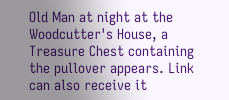Old Man at night at the Woodcutter's House, a Treasure Chest containing the pullover appears. Link can also receive it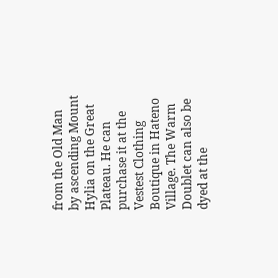from the Old Man by ascending Mount Hylia on the Great Plateau. He can purchase it at the Vestest Clothing Boutique in Hateno Village. The Warm Doublet can also be dyed at the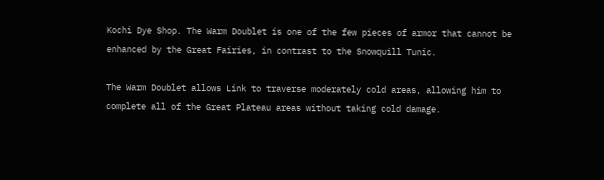Kochi Dye Shop. The Warm Doublet is one of the few pieces of armor that cannot be enhanced by the Great Fairies, in contrast to the Snowquill Tunic.

The Warm Doublet allows Link to traverse moderately cold areas, allowing him to complete all of the Great Plateau areas without taking cold damage.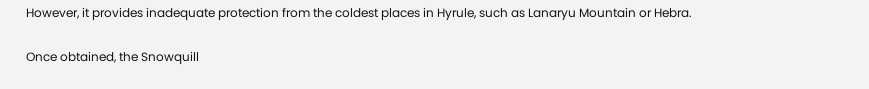However, it provides inadequate protection from the coldest places in Hyrule, such as Lanaryu Mountain or Hebra.

Once obtained, the Snowquill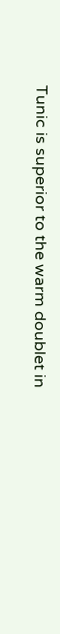Tunic is superior to the warm doublet in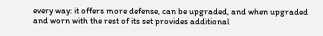every way: it offers more defense, can be upgraded, and when upgraded and worn with the rest of its set provides additional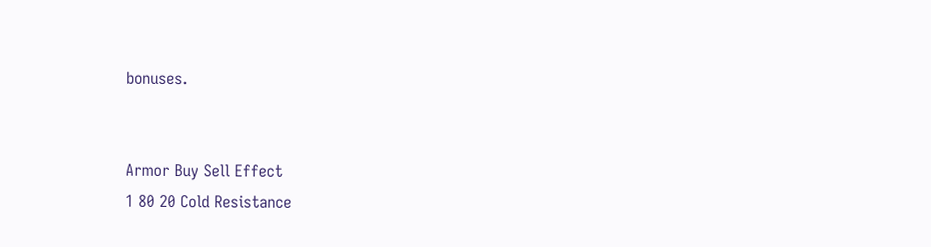bonuses.


Armor Buy Sell Effect
1 80 20 Cold Resistance